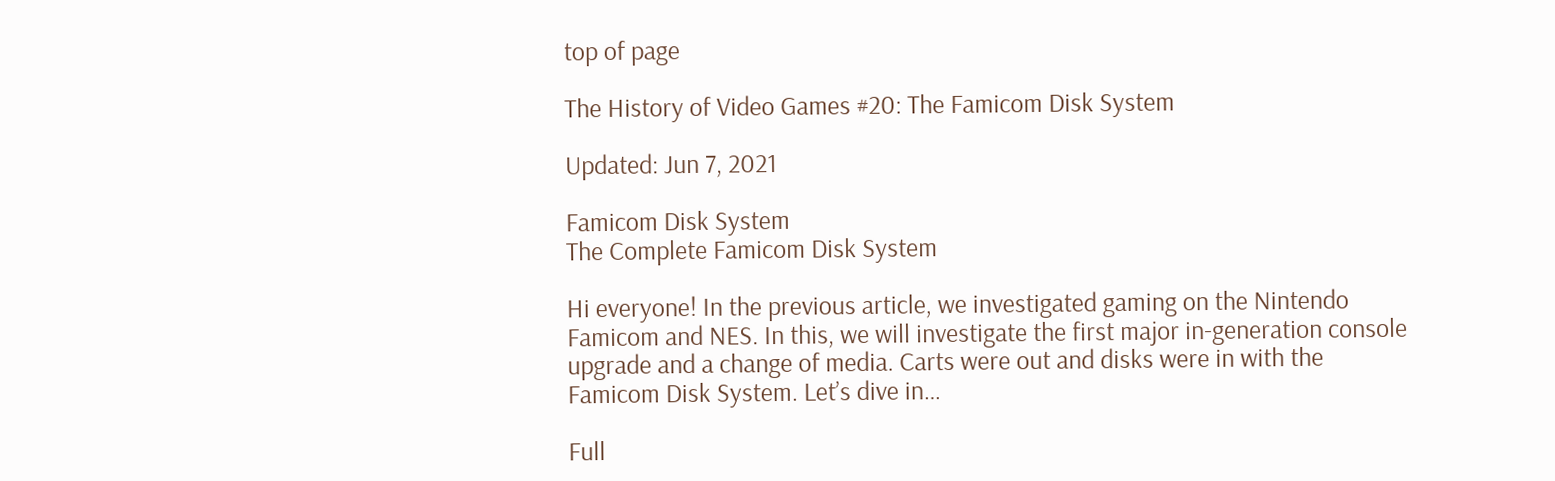top of page

The History of Video Games #20: The Famicom Disk System

Updated: Jun 7, 2021

Famicom Disk System
The Complete Famicom Disk System

Hi everyone! In the previous article, we investigated gaming on the Nintendo Famicom and NES. In this, we will investigate the first major in-generation console upgrade and a change of media. Carts were out and disks were in with the Famicom Disk System. Let’s dive in…

Full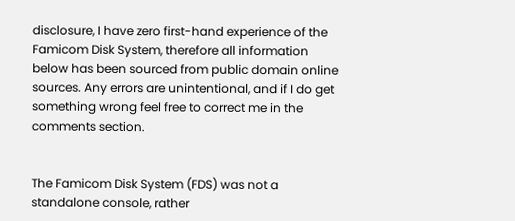disclosure, I have zero first-hand experience of the Famicom Disk System, therefore all information below has been sourced from public domain online sources. Any errors are unintentional, and if I do get something wrong feel free to correct me in the comments section.


The Famicom Disk System (FDS) was not a standalone console, rather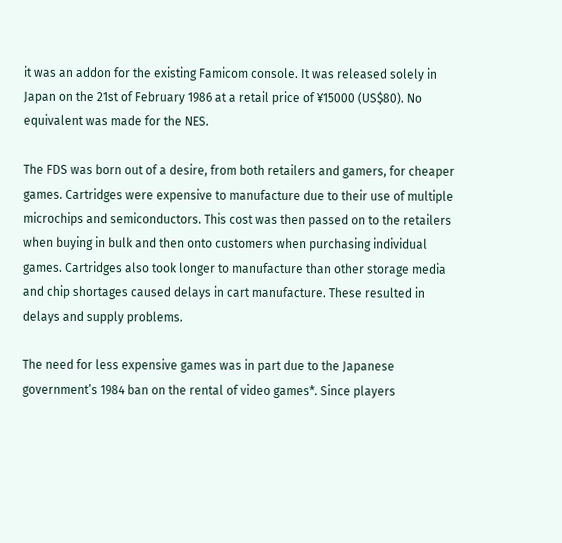it was an addon for the existing Famicom console. It was released solely in Japan on the 21st of February 1986 at a retail price of ¥15000 (US$80). No equivalent was made for the NES.

The FDS was born out of a desire, from both retailers and gamers, for cheaper games. Cartridges were expensive to manufacture due to their use of multiple microchips and semiconductors. This cost was then passed on to the retailers when buying in bulk and then onto customers when purchasing individual games. Cartridges also took longer to manufacture than other storage media and chip shortages caused delays in cart manufacture. These resulted in delays and supply problems.

The need for less expensive games was in part due to the Japanese government’s 1984 ban on the rental of video games*. Since players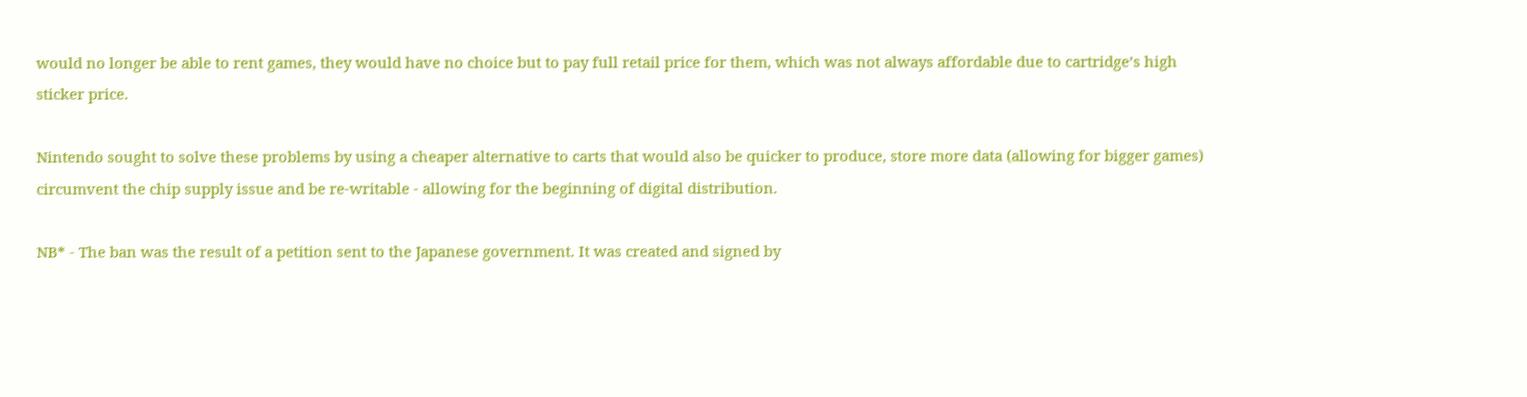would no longer be able to rent games, they would have no choice but to pay full retail price for them, which was not always affordable due to cartridge’s high sticker price.

Nintendo sought to solve these problems by using a cheaper alternative to carts that would also be quicker to produce, store more data (allowing for bigger games) circumvent the chip supply issue and be re-writable - allowing for the beginning of digital distribution.

NB* - The ban was the result of a petition sent to the Japanese government. It was created and signed by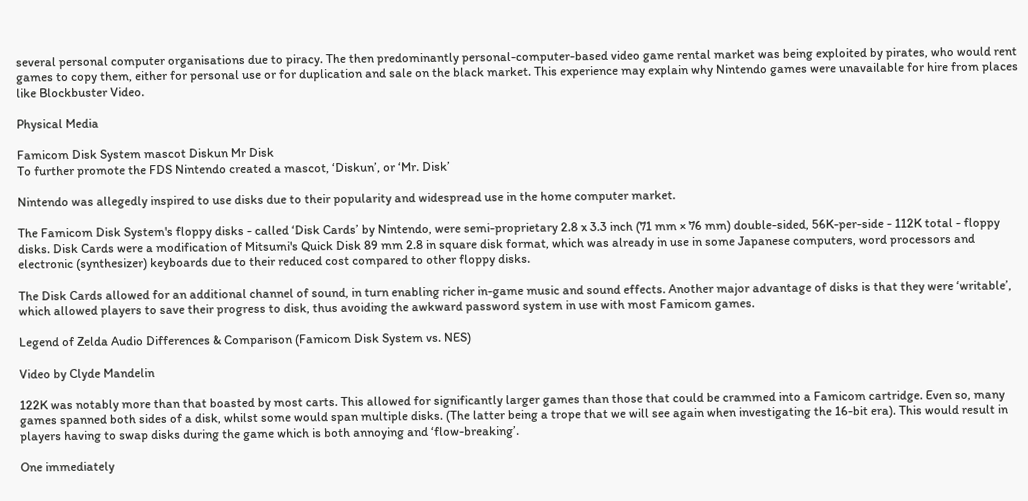several personal computer organisations due to piracy. The then predominantly personal-computer-based video game rental market was being exploited by pirates, who would rent games to copy them, either for personal use or for duplication and sale on the black market. This experience may explain why Nintendo games were unavailable for hire from places like Blockbuster Video.

Physical Media

Famicom Disk System mascot Diskun Mr Disk
To further promote the FDS Nintendo created a mascot, ‘Diskun’, or ‘Mr. Disk’

Nintendo was allegedly inspired to use disks due to their popularity and widespread use in the home computer market.

The Famicom Disk System's floppy disks - called ‘Disk Cards’ by Nintendo, were semi-proprietary 2.8 x 3.3 inch (71 mm × 76 mm) double-sided, 56K-per-side - 112K total - floppy disks. Disk Cards were a modification of Mitsumi's Quick Disk 89 mm 2.8 in square disk format, which was already in use in some Japanese computers, word processors and electronic (synthesizer) keyboards due to their reduced cost compared to other floppy disks.

The Disk Cards allowed for an additional channel of sound, in turn enabling richer in-game music and sound effects. Another major advantage of disks is that they were ‘writable’, which allowed players to save their progress to disk, thus avoiding the awkward password system in use with most Famicom games.

Legend of Zelda Audio Differences & Comparison (Famicom Disk System vs. NES)

Video by Clyde Mandelin

122K was notably more than that boasted by most carts. This allowed for significantly larger games than those that could be crammed into a Famicom cartridge. Even so, many games spanned both sides of a disk, whilst some would span multiple disks. (The latter being a trope that we will see again when investigating the 16-bit era). This would result in players having to swap disks during the game which is both annoying and ‘flow-breaking’.

One immediately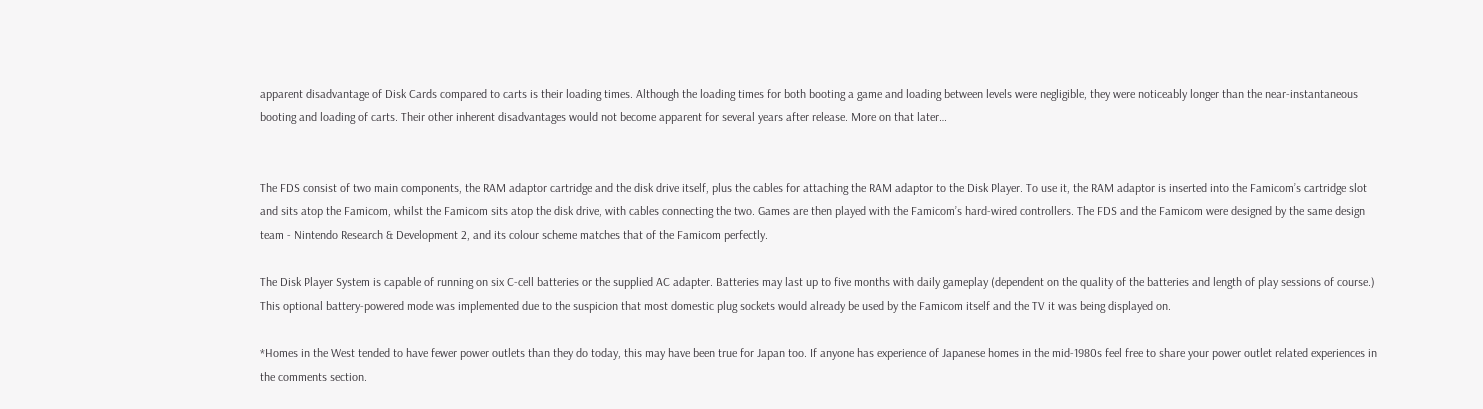apparent disadvantage of Disk Cards compared to carts is their loading times. Although the loading times for both booting a game and loading between levels were negligible, they were noticeably longer than the near-instantaneous booting and loading of carts. Their other inherent disadvantages would not become apparent for several years after release. More on that later…


The FDS consist of two main components, the RAM adaptor cartridge and the disk drive itself, plus the cables for attaching the RAM adaptor to the Disk Player. To use it, the RAM adaptor is inserted into the Famicom’s cartridge slot and sits atop the Famicom, whilst the Famicom sits atop the disk drive, with cables connecting the two. Games are then played with the Famicom’s hard-wired controllers. The FDS and the Famicom were designed by the same design team - Nintendo Research & Development 2, and its colour scheme matches that of the Famicom perfectly.

The Disk Player System is capable of running on six C-cell batteries or the supplied AC adapter. Batteries may last up to five months with daily gameplay (dependent on the quality of the batteries and length of play sessions of course.) This optional battery-powered mode was implemented due to the suspicion that most domestic plug sockets would already be used by the Famicom itself and the TV it was being displayed on.

*Homes in the West tended to have fewer power outlets than they do today, this may have been true for Japan too. If anyone has experience of Japanese homes in the mid-1980s feel free to share your power outlet related experiences in the comments section.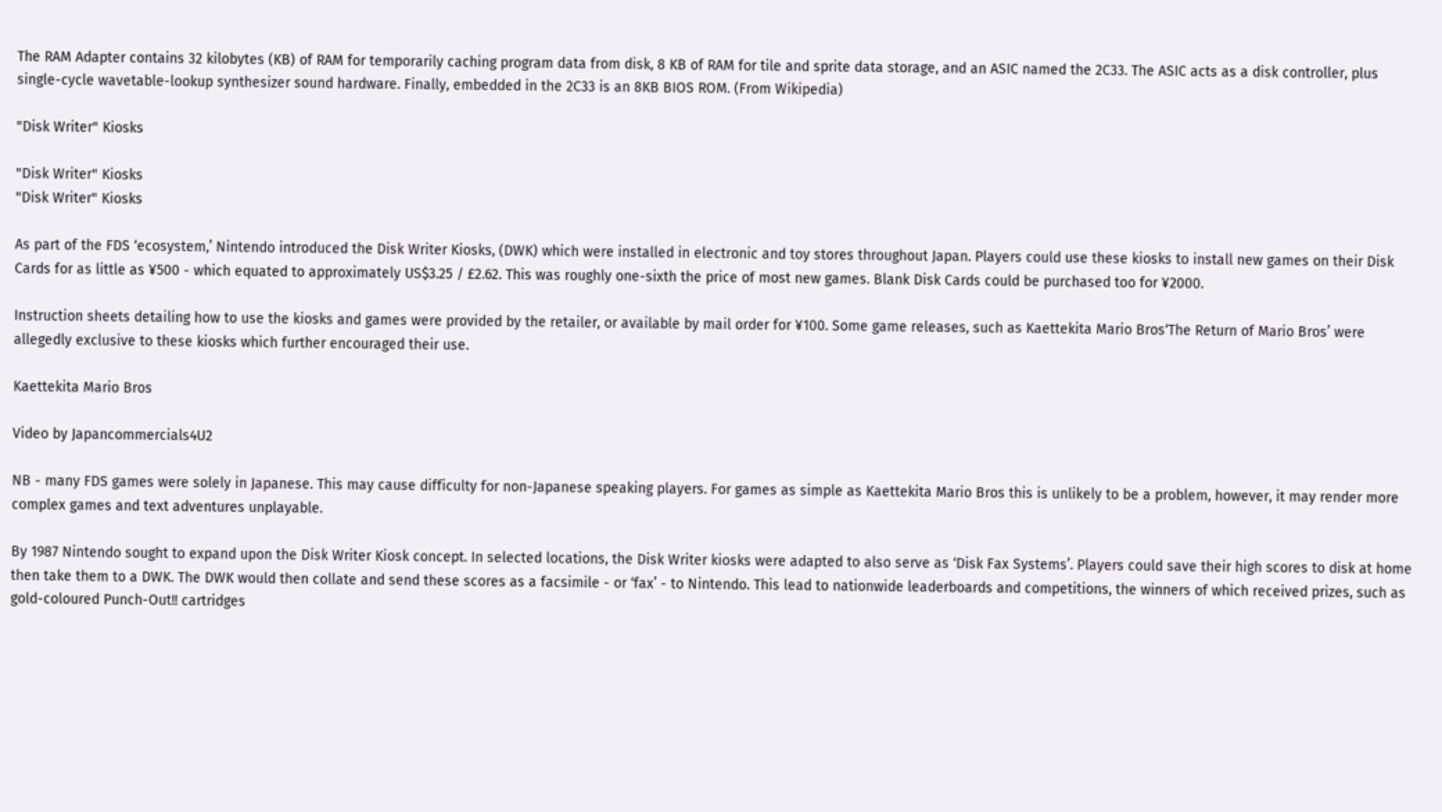The RAM Adapter contains 32 kilobytes (KB) of RAM for temporarily caching program data from disk, 8 KB of RAM for tile and sprite data storage, and an ASIC named the 2C33. The ASIC acts as a disk controller, plus single-cycle wavetable-lookup synthesizer sound hardware. Finally, embedded in the 2C33 is an 8KB BIOS ROM. (From Wikipedia)

"Disk Writer" Kiosks

"Disk Writer" Kiosks
"Disk Writer" Kiosks

As part of the FDS ‘ecosystem,’ Nintendo introduced the Disk Writer Kiosks, (DWK) which were installed in electronic and toy stores throughout Japan. Players could use these kiosks to install new games on their Disk Cards for as little as ¥500 - which equated to approximately US$3.25 / £2.62. This was roughly one-sixth the price of most new games. Blank Disk Cards could be purchased too for ¥2000.

Instruction sheets detailing how to use the kiosks and games were provided by the retailer, or available by mail order for ¥100. Some game releases, such as Kaettekita Mario Bros‘The Return of Mario Bros’ were allegedly exclusive to these kiosks which further encouraged their use.

Kaettekita Mario Bros

Video by Japancommercials4U2

NB - many FDS games were solely in Japanese. This may cause difficulty for non-Japanese speaking players. For games as simple as Kaettekita Mario Bros this is unlikely to be a problem, however, it may render more complex games and text adventures unplayable.

By 1987 Nintendo sought to expand upon the Disk Writer Kiosk concept. In selected locations, the Disk Writer kiosks were adapted to also serve as ‘Disk Fax Systems’. Players could save their high scores to disk at home then take them to a DWK. The DWK would then collate and send these scores as a facsimile - or ‘fax’ - to Nintendo. This lead to nationwide leaderboards and competitions, the winners of which received prizes, such as gold-coloured Punch-Out!! cartridges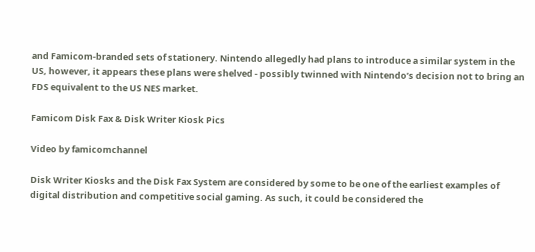and Famicom-branded sets of stationery. Nintendo allegedly had plans to introduce a similar system in the US, however, it appears these plans were shelved - possibly twinned with Nintendo’s decision not to bring an FDS equivalent to the US NES market.

Famicom Disk Fax & Disk Writer Kiosk Pics

Video by famicomchannel

Disk Writer Kiosks and the Disk Fax System are considered by some to be one of the earliest examples of digital distribution and competitive social gaming. As such, it could be considered the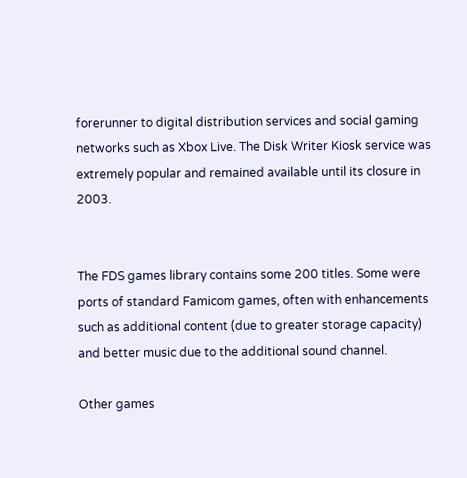forerunner to digital distribution services and social gaming networks such as Xbox Live. The Disk Writer Kiosk service was extremely popular and remained available until its closure in 2003.


The FDS games library contains some 200 titles. Some were ports of standard Famicom games, often with enhancements such as additional content (due to greater storage capacity) and better music due to the additional sound channel.

Other games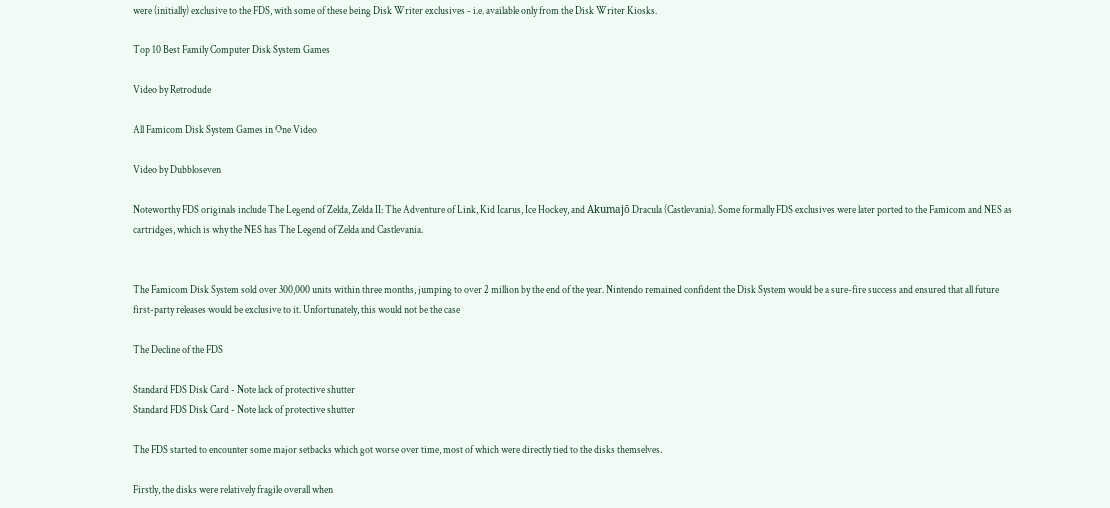were (initially) exclusive to the FDS, with some of these being Disk Writer exclusives - i.e. available only from the Disk Writer Kiosks.

Top 10 Best Family Computer Disk System Games

Video by Retrodude

All Famicom Disk System Games in One Video

Video by Dubbloseven

Noteworthy FDS originals include The Legend of Zelda, Zelda II: The Adventure of Link, Kid Icarus, Ice Hockey, and Akumajō Dracula (Castlevania). Some formally FDS exclusives were later ported to the Famicom and NES as cartridges, which is why the NES has The Legend of Zelda and Castlevania.


The Famicom Disk System sold over 300,000 units within three months, jumping to over 2 million by the end of the year. Nintendo remained confident the Disk System would be a sure-fire success and ensured that all future first-party releases would be exclusive to it. Unfortunately, this would not be the case

The Decline of the FDS

Standard FDS Disk Card - Note lack of protective shutter
Standard FDS Disk Card - Note lack of protective shutter

The FDS started to encounter some major setbacks which got worse over time, most of which were directly tied to the disks themselves.

Firstly, the disks were relatively fragile overall when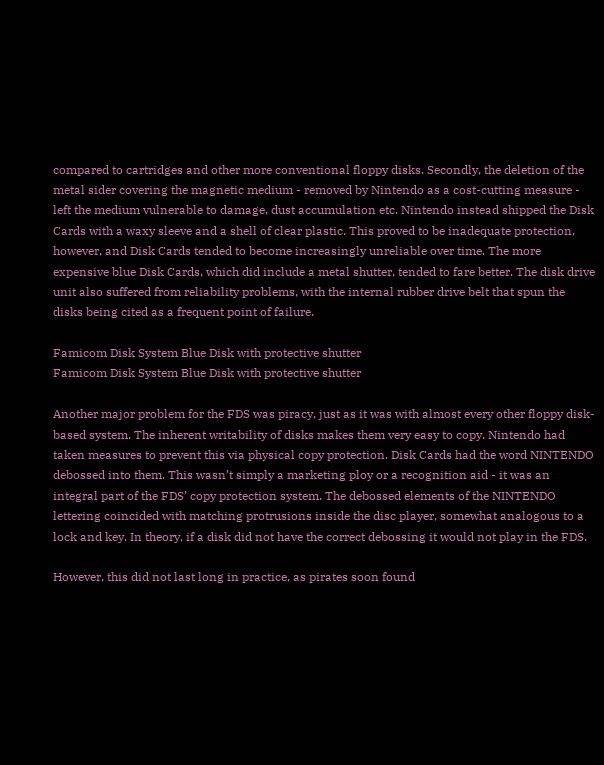compared to cartridges and other more conventional floppy disks. Secondly, the deletion of the metal sider covering the magnetic medium - removed by Nintendo as a cost-cutting measure - left the medium vulnerable to damage, dust accumulation etc. Nintendo instead shipped the Disk Cards with a waxy sleeve and a shell of clear plastic. This proved to be inadequate protection, however, and Disk Cards tended to become increasingly unreliable over time. The more expensive blue Disk Cards, which did include a metal shutter, tended to fare better. The disk drive unit also suffered from reliability problems, with the internal rubber drive belt that spun the disks being cited as a frequent point of failure.

Famicom Disk System Blue Disk with protective shutter
Famicom Disk System Blue Disk with protective shutter

Another major problem for the FDS was piracy, just as it was with almost every other floppy disk-based system. The inherent writability of disks makes them very easy to copy. Nintendo had taken measures to prevent this via physical copy protection. Disk Cards had the word NINTENDO debossed into them. This wasn’t simply a marketing ploy or a recognition aid - it was an integral part of the FDS’ copy protection system. The debossed elements of the NINTENDO lettering coincided with matching protrusions inside the disc player, somewhat analogous to a lock and key. In theory, if a disk did not have the correct debossing it would not play in the FDS.

However, this did not last long in practice, as pirates soon found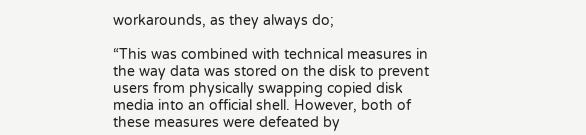workarounds, as they always do;

“This was combined with technical measures in the way data was stored on the disk to prevent users from physically swapping copied disk media into an official shell. However, both of these measures were defeated by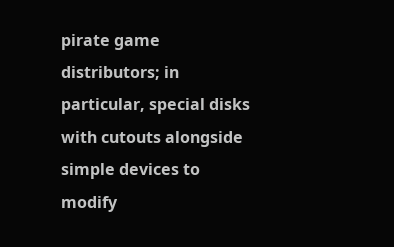pirate game distributors; in particular, special disks with cutouts alongside simple devices to modify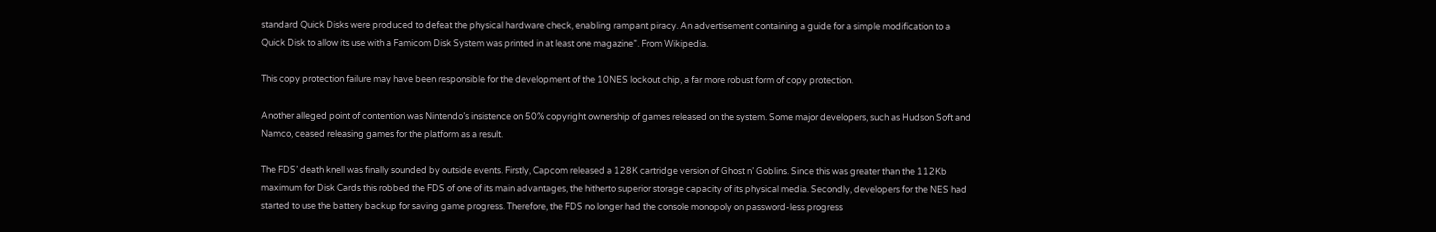standard Quick Disks were produced to defeat the physical hardware check, enabling rampant piracy. An advertisement containing a guide for a simple modification to a Quick Disk to allow its use with a Famicom Disk System was printed in at least one magazine”. From Wikipedia.

This copy protection failure may have been responsible for the development of the 10NES lockout chip, a far more robust form of copy protection.

Another alleged point of contention was Nintendo’s insistence on 50% copyright ownership of games released on the system. Some major developers, such as Hudson Soft and Namco, ceased releasing games for the platform as a result.

The FDS’ death knell was finally sounded by outside events. Firstly, Capcom released a 128K cartridge version of Ghost n’ Goblins. Since this was greater than the 112Kb maximum for Disk Cards this robbed the FDS of one of its main advantages, the hitherto superior storage capacity of its physical media. Secondly, developers for the NES had started to use the battery backup for saving game progress. Therefore, the FDS no longer had the console monopoly on password-less progress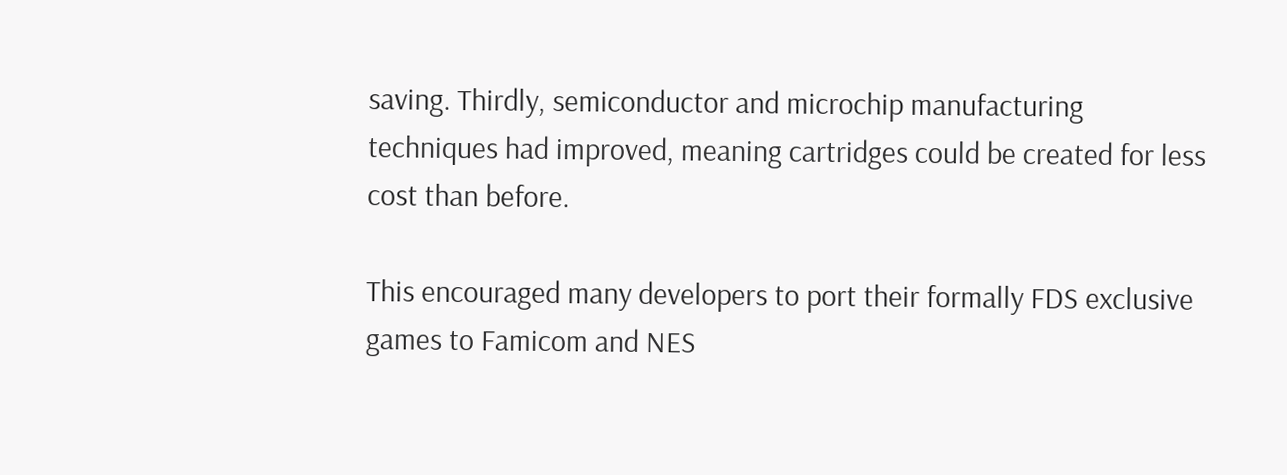saving. Thirdly, semiconductor and microchip manufacturing techniques had improved, meaning cartridges could be created for less cost than before.

This encouraged many developers to port their formally FDS exclusive games to Famicom and NES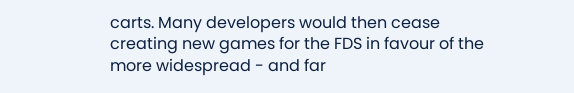carts. Many developers would then cease creating new games for the FDS in favour of the more widespread - and far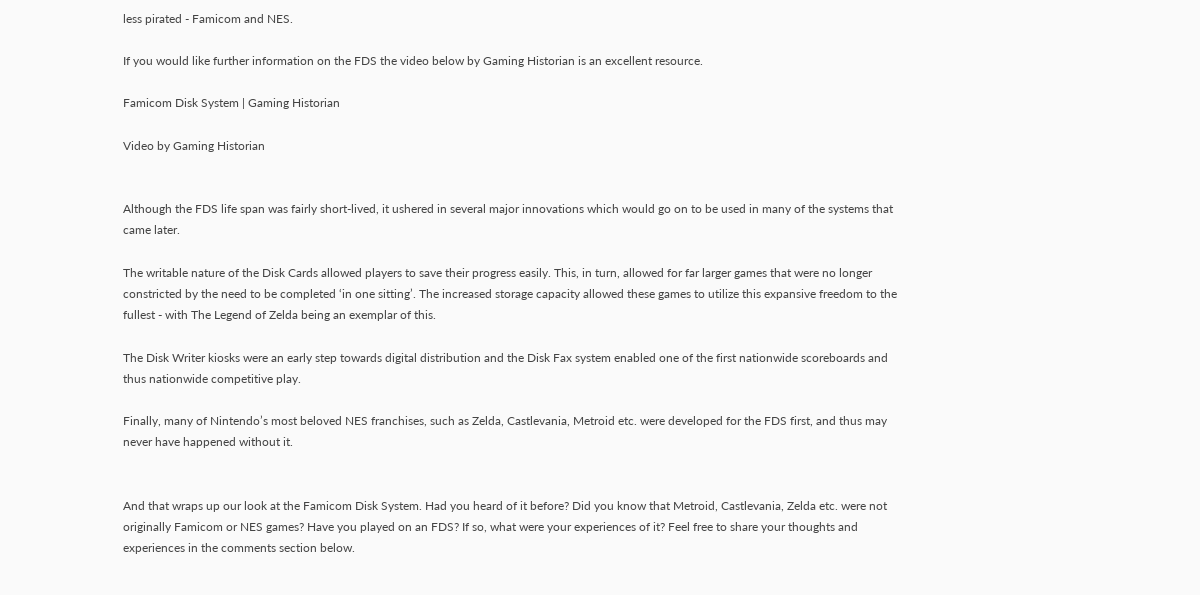less pirated - Famicom and NES.

If you would like further information on the FDS the video below by Gaming Historian is an excellent resource.

Famicom Disk System | Gaming Historian

Video by Gaming Historian


Although the FDS life span was fairly short-lived, it ushered in several major innovations which would go on to be used in many of the systems that came later.

The writable nature of the Disk Cards allowed players to save their progress easily. This, in turn, allowed for far larger games that were no longer constricted by the need to be completed ‘in one sitting’. The increased storage capacity allowed these games to utilize this expansive freedom to the fullest - with The Legend of Zelda being an exemplar of this.

The Disk Writer kiosks were an early step towards digital distribution and the Disk Fax system enabled one of the first nationwide scoreboards and thus nationwide competitive play.

Finally, many of Nintendo’s most beloved NES franchises, such as Zelda, Castlevania, Metroid etc. were developed for the FDS first, and thus may never have happened without it.


And that wraps up our look at the Famicom Disk System. Had you heard of it before? Did you know that Metroid, Castlevania, Zelda etc. were not originally Famicom or NES games? Have you played on an FDS? If so, what were your experiences of it? Feel free to share your thoughts and experiences in the comments section below.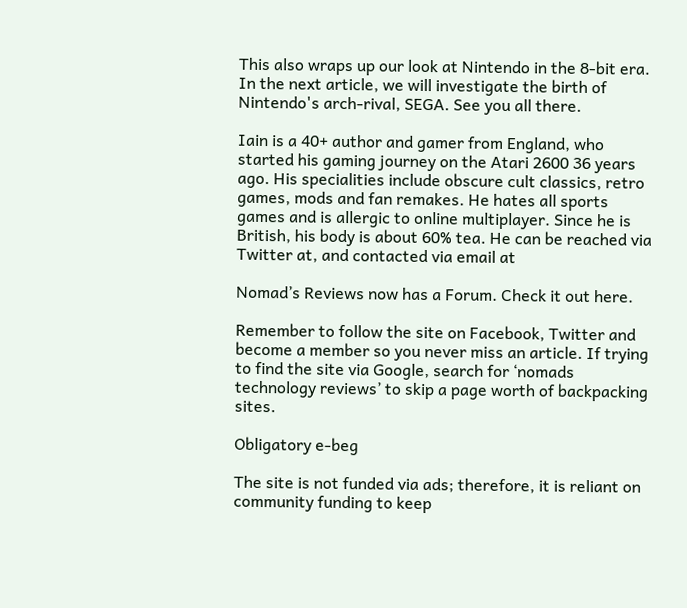This also wraps up our look at Nintendo in the 8-bit era. In the next article, we will investigate the birth of Nintendo's arch-rival, SEGA. See you all there.

Iain is a 40+ author and gamer from England, who started his gaming journey on the Atari 2600 36 years ago. His specialities include obscure cult classics, retro games, mods and fan remakes. He hates all sports games and is allergic to online multiplayer. Since he is British, his body is about 60% tea. He can be reached via Twitter at, and contacted via email at

Nomad’s Reviews now has a Forum. Check it out here.

Remember to follow the site on Facebook, Twitter and become a member so you never miss an article. If trying to find the site via Google, search for ‘nomads technology reviews’ to skip a page worth of backpacking sites.

Obligatory e-beg

The site is not funded via ads; therefore, it is reliant on community funding to keep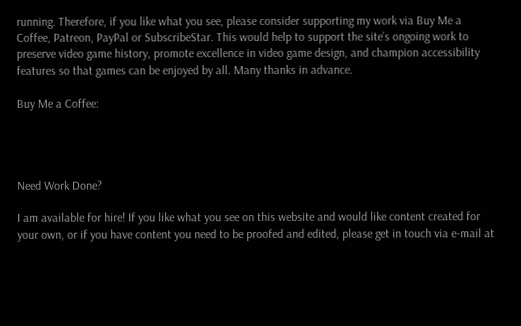running. Therefore, if you like what you see, please consider supporting my work via Buy Me a Coffee, Patreon, PayPal or SubscribeStar. This would help to support the site’s ongoing work to preserve video game history, promote excellence in video game design, and champion accessibility features so that games can be enjoyed by all. Many thanks in advance.

Buy Me a Coffee:




Need Work Done?

I am available for hire! If you like what you see on this website and would like content created for your own, or if you have content you need to be proofed and edited, please get in touch via e-mail at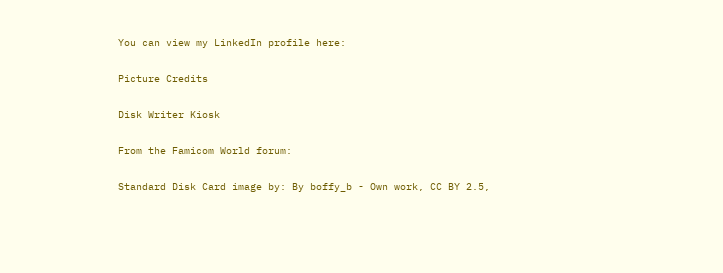You can view my LinkedIn profile here:

Picture Credits

Disk Writer Kiosk

From the Famicom World forum:

Standard Disk Card image by: By boffy_b - Own work, CC BY 2.5,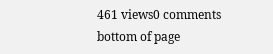461 views0 comments
bottom of page